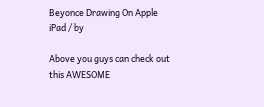Beyonce Drawing On Apple iPad / by

Above you guys can check out this AWESOME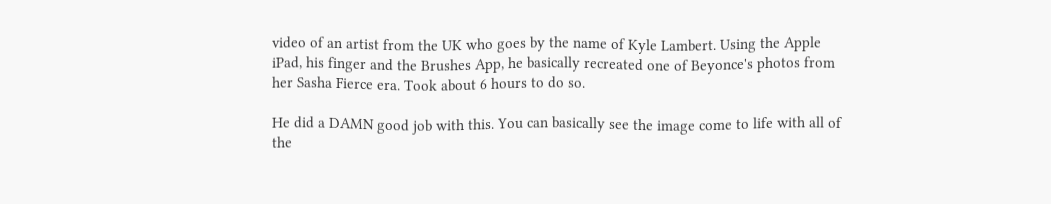video of an artist from the UK who goes by the name of Kyle Lambert. Using the Apple iPad, his finger and the Brushes App, he basically recreated one of Beyonce's photos from her Sasha Fierce era. Took about 6 hours to do so.

He did a DAMN good job with this. You can basically see the image come to life with all of the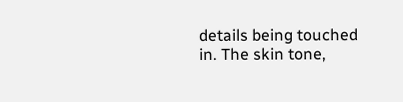details being touched in. The skin tone,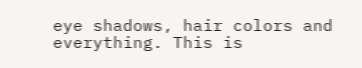eye shadows, hair colors and everything. This is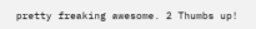pretty freaking awesome. 2 Thumbs up!